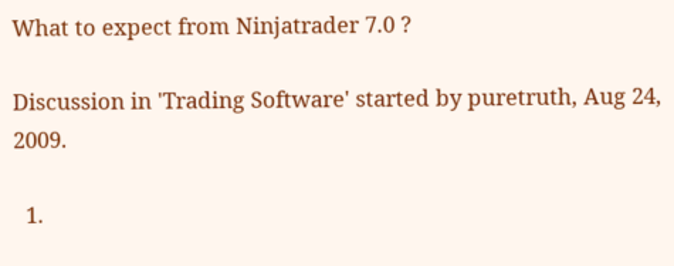What to expect from Ninjatrader 7.0 ?

Discussion in 'Trading Software' started by puretruth, Aug 24, 2009.

  1.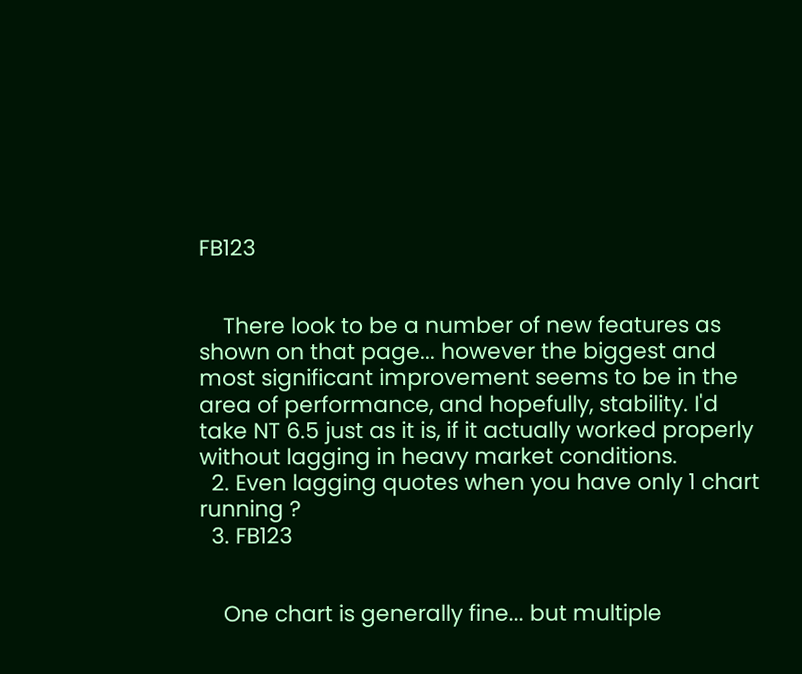FB123


    There look to be a number of new features as shown on that page... however the biggest and most significant improvement seems to be in the area of performance, and hopefully, stability. I'd take NT 6.5 just as it is, if it actually worked properly without lagging in heavy market conditions.
  2. Even lagging quotes when you have only 1 chart running ?
  3. FB123


    One chart is generally fine... but multiple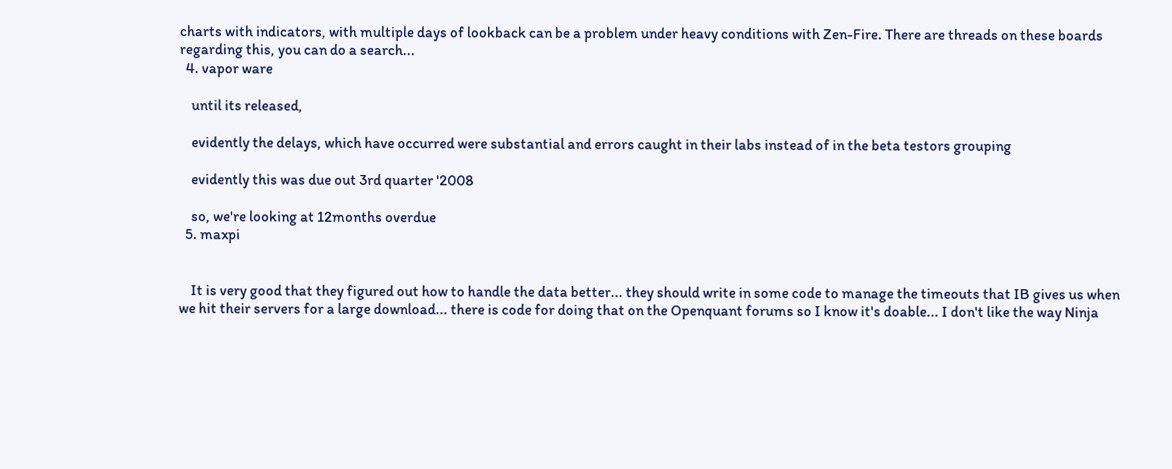charts with indicators, with multiple days of lookback can be a problem under heavy conditions with Zen-Fire. There are threads on these boards regarding this, you can do a search...
  4. vapor ware

    until its released,

    evidently the delays, which have occurred were substantial and errors caught in their labs instead of in the beta testors grouping

    evidently this was due out 3rd quarter '2008

    so, we're looking at 12months overdue
  5. maxpi


    It is very good that they figured out how to handle the data better... they should write in some code to manage the timeouts that IB gives us when we hit their servers for a large download... there is code for doing that on the Openquant forums so I know it's doable... I don't like the way Ninja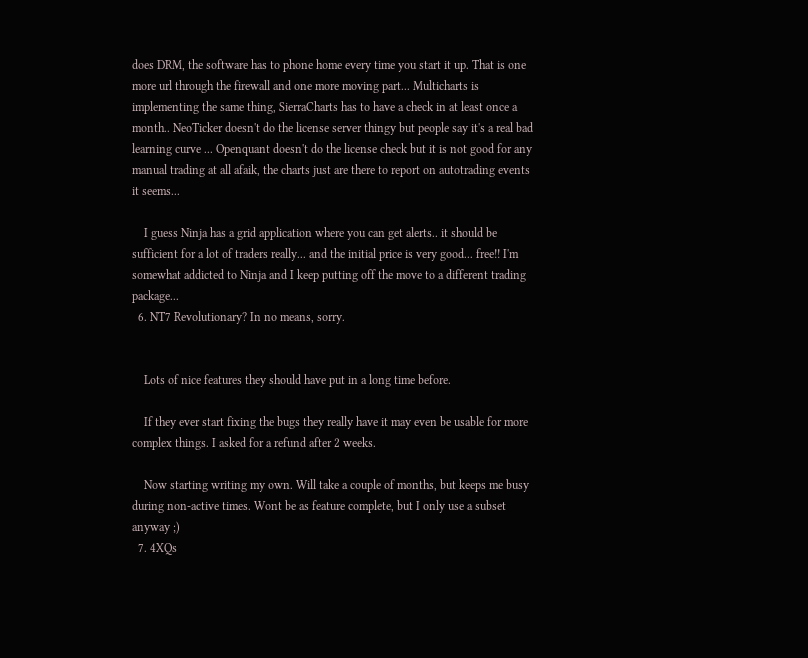does DRM, the software has to phone home every time you start it up. That is one more url through the firewall and one more moving part... Multicharts is implementing the same thing, SierraCharts has to have a check in at least once a month.. NeoTicker doesn't do the license server thingy but people say it's a real bad learning curve ... Openquant doesn't do the license check but it is not good for any manual trading at all afaik, the charts just are there to report on autotrading events it seems...

    I guess Ninja has a grid application where you can get alerts.. it should be sufficient for a lot of traders really... and the initial price is very good... free!! I'm somewhat addicted to Ninja and I keep putting off the move to a different trading package...
  6. NT7 Revolutionary? In no means, sorry.


    Lots of nice features they should have put in a long time before.

    If they ever start fixing the bugs they really have it may even be usable for more complex things. I asked for a refund after 2 weeks.

    Now starting writing my own. Will take a couple of months, but keeps me busy during non-active times. Wont be as feature complete, but I only use a subset anyway ;)
  7. 4XQs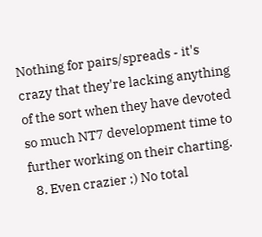Nothing for pairs/spreads - it's crazy that they're lacking anything of the sort when they have devoted so much NT7 development time to further working on their charting.
  8. Even crazier ;) No total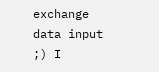exchange data input ;) I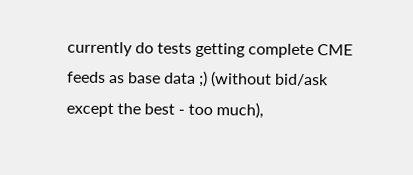currently do tests getting complete CME feeds as base data ;) (without bid/ask except the best - too much),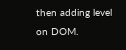then adding level on DOM.